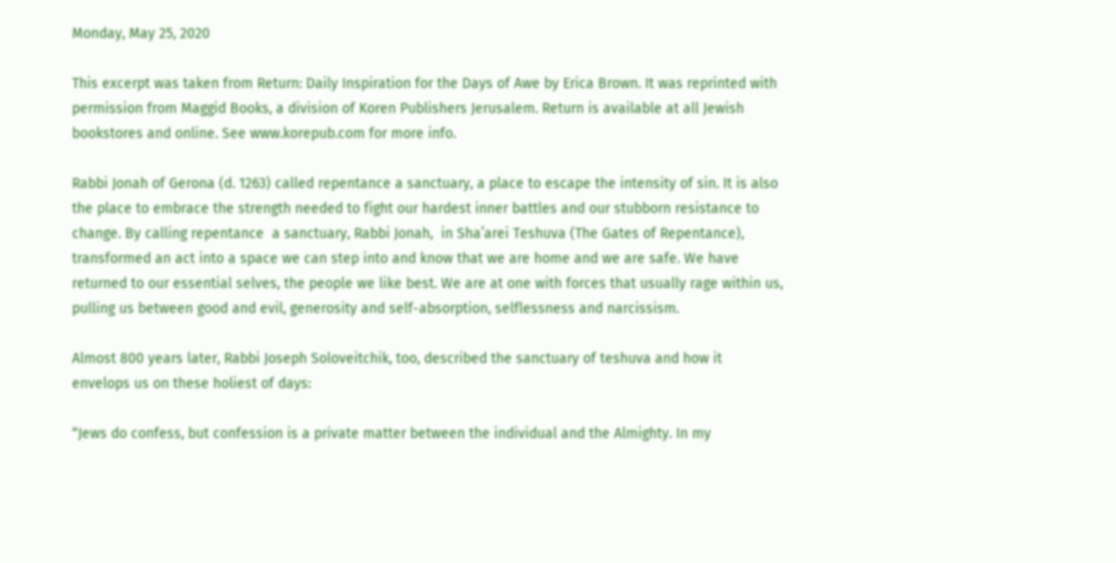Monday, May 25, 2020

This excerpt was taken from Return: Daily Inspiration for the Days of Awe by Erica Brown. It was reprinted with permission from Maggid Books, a division of Koren Publishers Jerusalem. Return is available at all Jewish bookstores and online. See www.korepub.com for more info.

Rabbi Jonah of Gerona (d. 1263) called repentance a sanctuary, a place to escape the intensity of sin. It is also the place to embrace the strength needed to fight our hardest inner battles and our stubborn resistance to change. By calling repentance  a sanctuary, Rabbi Jonah,  in Sha’arei Teshuva (The Gates of Repentance), transformed an act into a space we can step into and know that we are home and we are safe. We have returned to our essential selves, the people we like best. We are at one with forces that usually rage within us, pulling us between good and evil, generosity and self-absorption, selflessness and narcissism.

Almost 800 years later, Rabbi Joseph Soloveitchik, too, described the sanctuary of teshuva and how it envelops us on these holiest of days:

“Jews do confess, but confession is a private matter between the individual and the Almighty. In my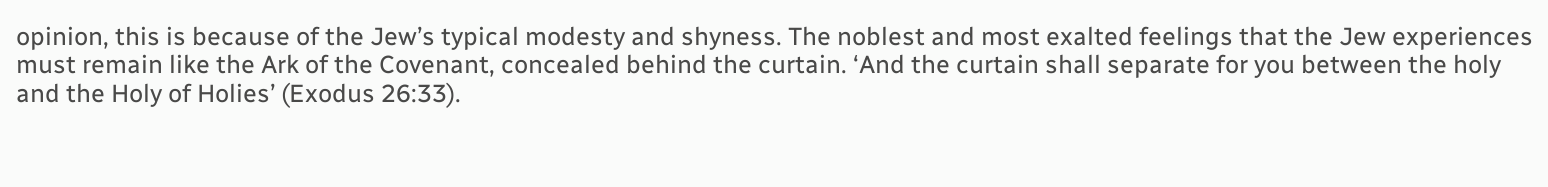opinion, this is because of the Jew’s typical modesty and shyness. The noblest and most exalted feelings that the Jew experiences must remain like the Ark of the Covenant, concealed behind the curtain. ‘And the curtain shall separate for you between the holy and the Holy of Holies’ (Exodus 26:33).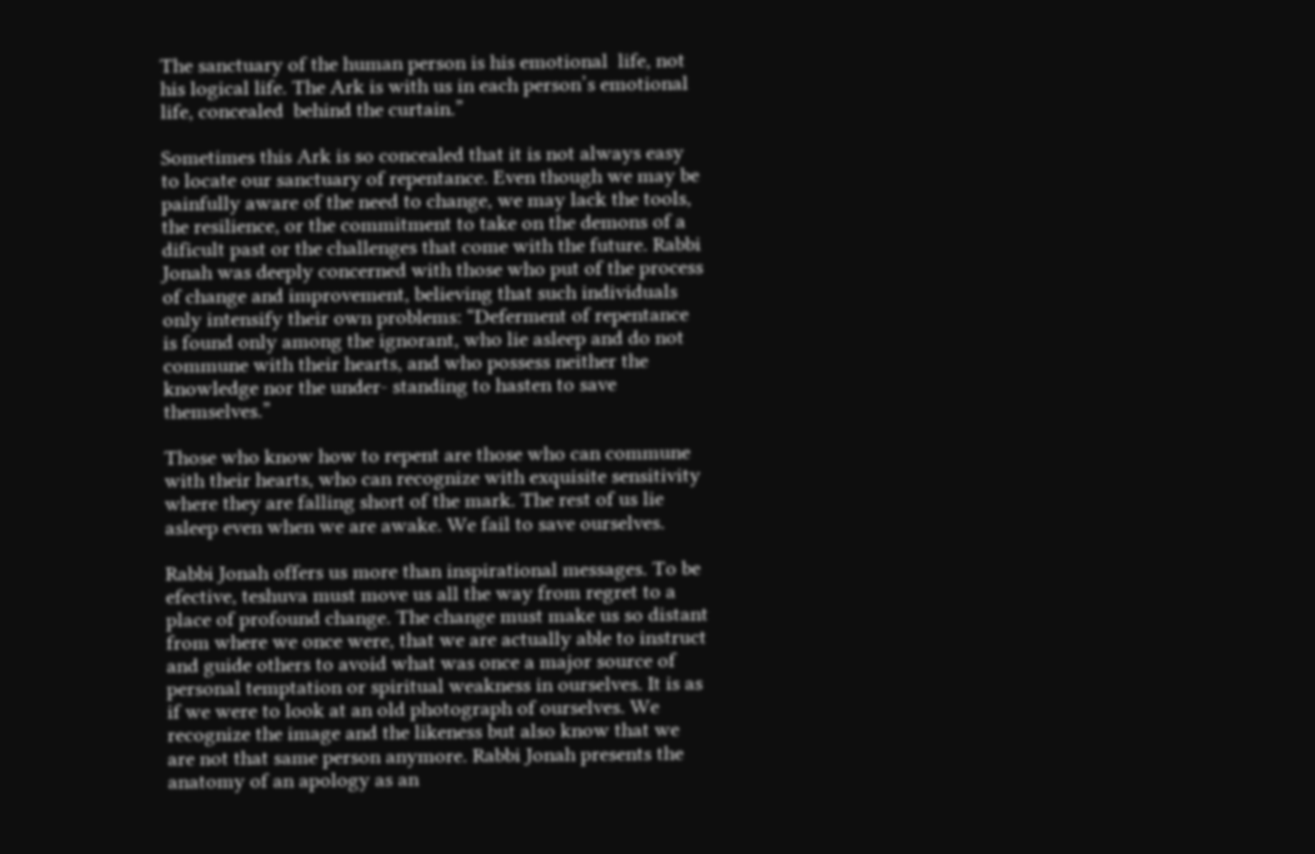The sanctuary of the human person is his emotional  life, not his logical life. The Ark is with us in each person’s emotional  life, concealed  behind the curtain.”

Sometimes this Ark is so concealed that it is not always easy to locate our sanctuary of repentance. Even though we may be painfully aware of the need to change, we may lack the tools, the resilience, or the commitment to take on the demons of a dificult past or the challenges that come with the future. Rabbi Jonah was deeply concerned with those who put of the process of change and improvement, believing that such individuals only intensify their own problems: “Deferment of repentance is found only among the ignorant, who lie asleep and do not commune with their hearts, and who possess neither the knowledge nor the under- standing to hasten to save themselves.”

Those who know how to repent are those who can commune with their hearts, who can recognize with exquisite sensitivity where they are falling short of the mark. The rest of us lie asleep even when we are awake. We fail to save ourselves.

Rabbi Jonah offers us more than inspirational messages. To be efective, teshuva must move us all the way from regret to a place of profound change. The change must make us so distant from where we once were, that we are actually able to instruct and guide others to avoid what was once a major source of personal temptation or spiritual weakness in ourselves. It is as if we were to look at an old photograph of ourselves. We recognize the image and the likeness but also know that we are not that same person anymore. Rabbi Jonah presents the anatomy of an apology as an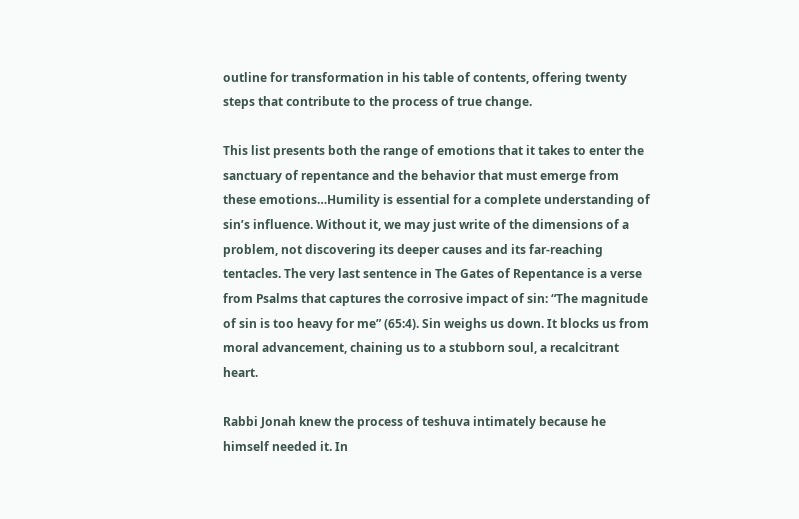outline for transformation in his table of contents, offering twenty steps that contribute to the process of true change.

This list presents both the range of emotions that it takes to enter the sanctuary of repentance and the behavior that must emerge from these emotions…Humility is essential for a complete understanding of sin’s influence. Without it, we may just write of the dimensions of a problem, not discovering its deeper causes and its far-reaching tentacles. The very last sentence in The Gates of Repentance is a verse from Psalms that captures the corrosive impact of sin: “The magnitude of sin is too heavy for me” (65:4). Sin weighs us down. It blocks us from moral advancement, chaining us to a stubborn soul, a recalcitrant heart.

Rabbi Jonah knew the process of teshuva intimately because he himself needed it. In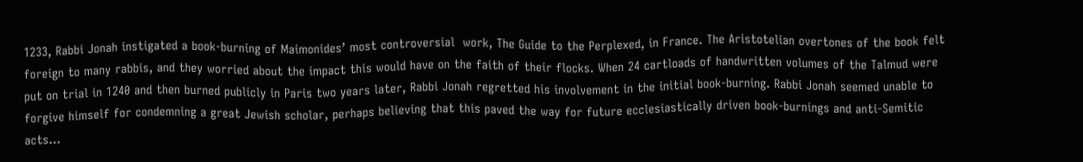1233, Rabbi Jonah instigated a book-burning of Maimonides’ most controversial  work, The Guide to the Perplexed, in France. The Aristotelian overtones of the book felt foreign to many rabbis, and they worried about the impact this would have on the faith of their flocks. When 24 cartloads of handwritten volumes of the Talmud were put on trial in 1240 and then burned publicly in Paris two years later, Rabbi Jonah regretted his involvement in the initial book-burning. Rabbi Jonah seemed unable to forgive himself for condemning a great Jewish scholar, perhaps believing that this paved the way for future ecclesiastically driven book-burnings and anti-Semitic acts...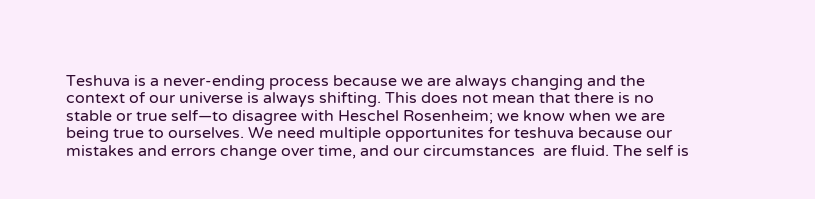Teshuva is a never-ending process because we are always changing and the context of our universe is always shifting. This does not mean that there is no stable or true self—to disagree with Heschel Rosenheim; we know when we are being true to ourselves. We need multiple opportunites for teshuva because our mistakes and errors change over time, and our circumstances  are fluid. The self is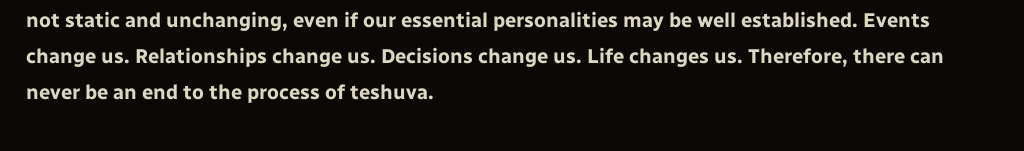not static and unchanging, even if our essential personalities may be well established. Events change us. Relationships change us. Decisions change us. Life changes us. Therefore, there can never be an end to the process of teshuva.